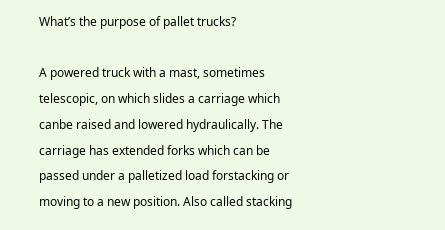What’s the purpose of pallet trucks?

A powered truck with a mast, sometimes telescopic, on which slides a carriage which canbe raised and lowered hydraulically. The carriage has extended forks which can be passed under a palletized load forstacking or moving to a new position. Also called stacking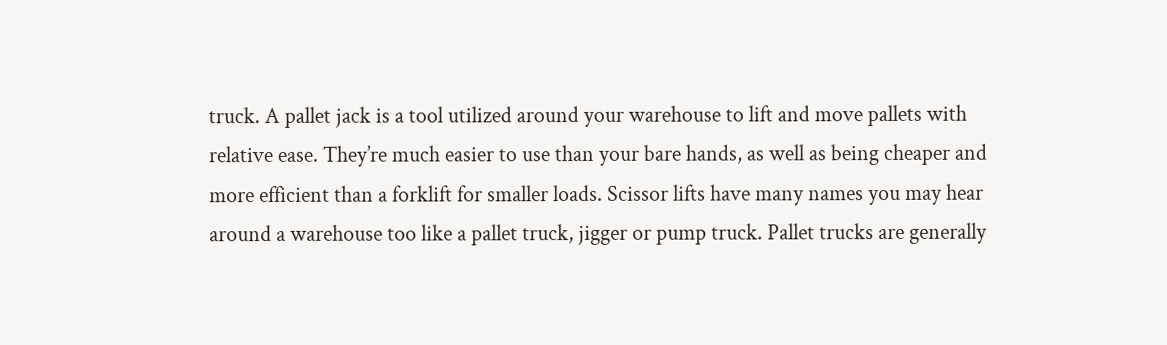truck. A pallet jack is a tool utilized around your warehouse to lift and move pallets with relative ease. They’re much easier to use than your bare hands, as well as being cheaper and more efficient than a forklift for smaller loads. Scissor lifts have many names you may hear around a warehouse too like a pallet truck, jigger or pump truck. Pallet trucks are generally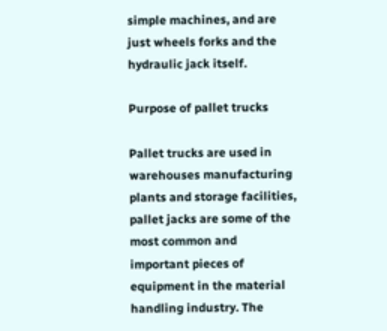simple machines, and are just wheels forks and the hydraulic jack itself.

Purpose of pallet trucks

Pallet trucks are used in warehouses manufacturing plants and storage facilities, pallet jacks are some of the most common and important pieces of equipment in the material handling industry. The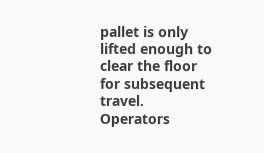pallet is only lifted enough to clear the floor for subsequent travel. Operators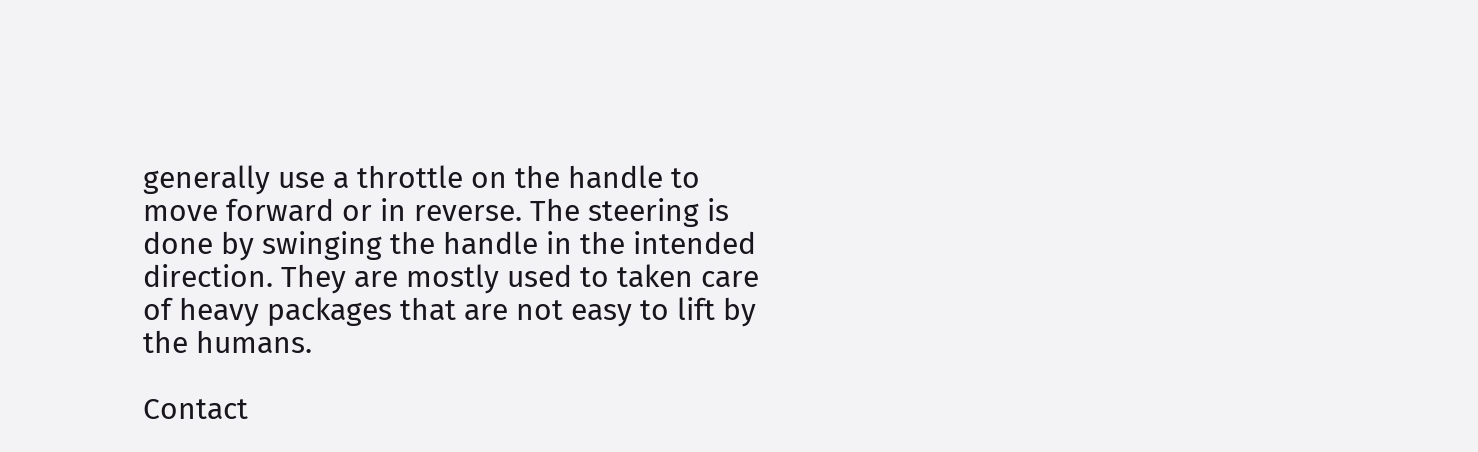generally use a throttle on the handle to move forward or in reverse. The steering is done by swinging the handle in the intended direction. They are mostly used to taken care of heavy packages that are not easy to lift by the humans.

Contact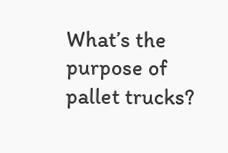What’s the purpose of pallet trucks?